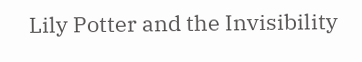Lily Potter and the Invisibility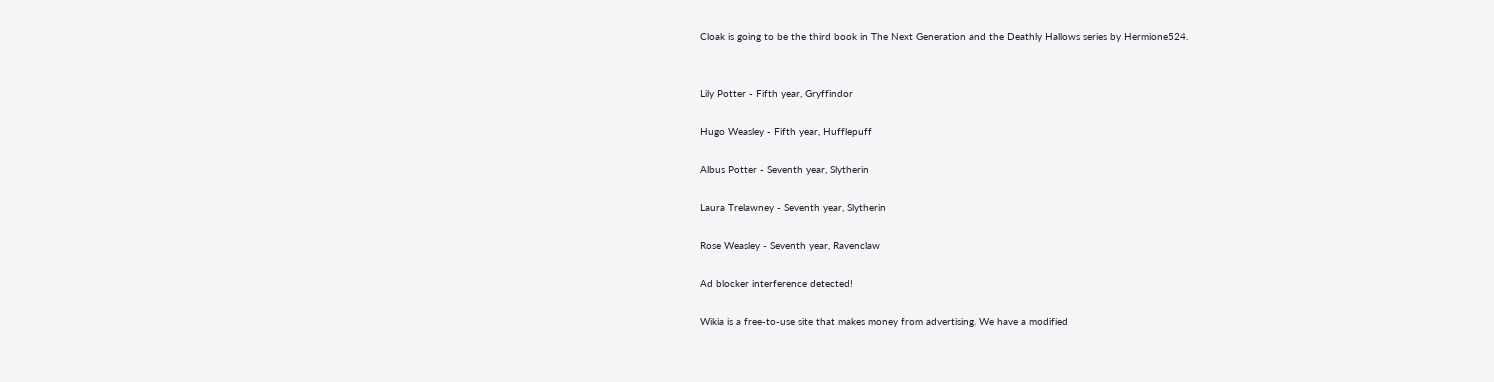Cloak is going to be the third book in The Next Generation and the Deathly Hallows series by Hermione524.


Lily Potter - Fifth year, Gryffindor

Hugo Weasley - Fifth year, Hufflepuff

Albus Potter - Seventh year, Slytherin

Laura Trelawney - Seventh year, Slytherin

Rose Weasley - Seventh year, Ravenclaw

Ad blocker interference detected!

Wikia is a free-to-use site that makes money from advertising. We have a modified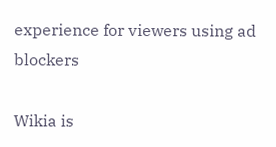experience for viewers using ad blockers

Wikia is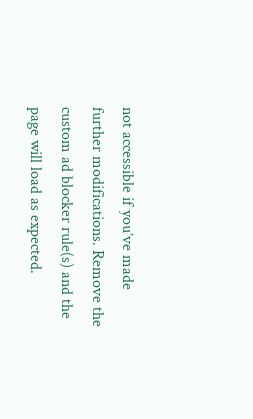not accessible if you’ve made further modifications. Remove the custom ad blocker rule(s) and the page will load as expected.